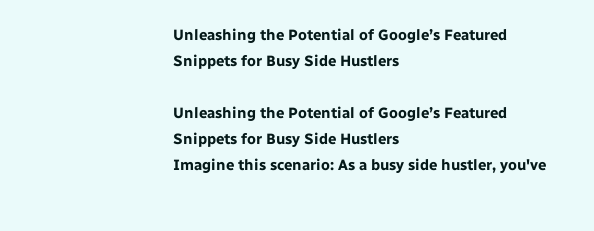Unleashing the Potential of Google’s Featured Snippets for Busy Side Hustlers

Unleashing the Potential of Google’s Featured Snippets for Busy Side Hustlers
Imagine this scenario: As a busy side hustler, you've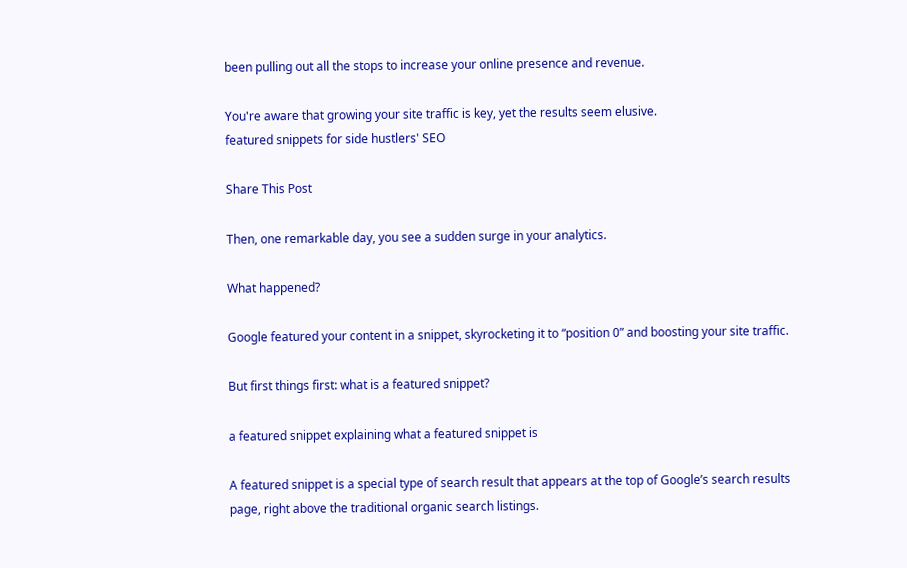been pulling out all the stops to increase your online presence and revenue.

You're aware that growing your site traffic is key, yet the results seem elusive.
featured snippets for side hustlers' SEO

Share This Post

Then, one remarkable day, you see a sudden surge in your analytics.

What happened?

Google featured your content in a snippet, skyrocketing it to “position 0” and boosting your site traffic.

But first things first: what is a featured snippet?

a featured snippet explaining what a featured snippet is

A featured snippet is a special type of search result that appears at the top of Google’s search results page, right above the traditional organic search listings.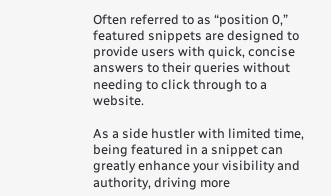Often referred to as “position 0,” featured snippets are designed to provide users with quick, concise answers to their queries without needing to click through to a website.

As a side hustler with limited time, being featured in a snippet can greatly enhance your visibility and authority, driving more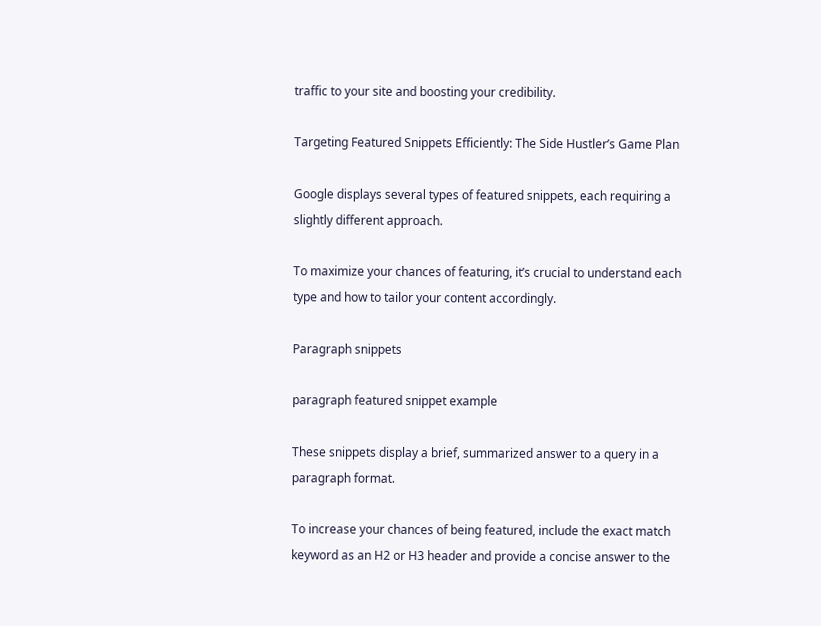traffic to your site and boosting your credibility.

Targeting Featured Snippets Efficiently: The Side Hustler’s Game Plan

Google displays several types of featured snippets, each requiring a slightly different approach.

To maximize your chances of featuring, it’s crucial to understand each type and how to tailor your content accordingly.

Paragraph snippets

paragraph featured snippet example

These snippets display a brief, summarized answer to a query in a paragraph format.

To increase your chances of being featured, include the exact match keyword as an H2 or H3 header and provide a concise answer to the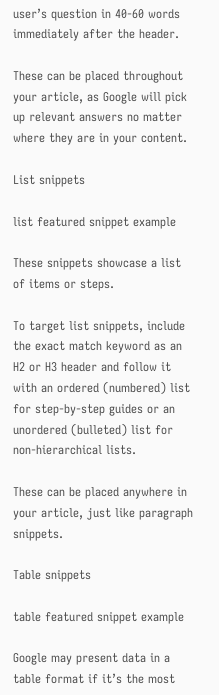user’s question in 40-60 words immediately after the header.

These can be placed throughout your article, as Google will pick up relevant answers no matter where they are in your content.

List snippets

list featured snippet example

These snippets showcase a list of items or steps.

To target list snippets, include the exact match keyword as an H2 or H3 header and follow it with an ordered (numbered) list for step-by-step guides or an unordered (bulleted) list for non-hierarchical lists.

These can be placed anywhere in your article, just like paragraph snippets.

Table snippets

table featured snippet example

Google may present data in a table format if it’s the most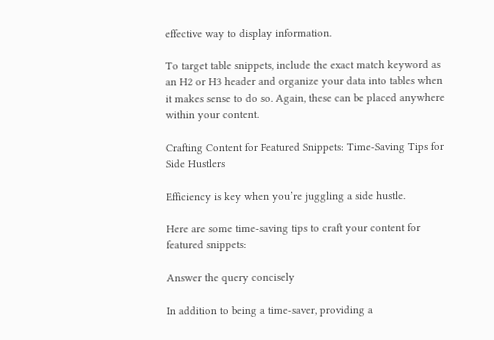effective way to display information.

To target table snippets, include the exact match keyword as an H2 or H3 header and organize your data into tables when it makes sense to do so. Again, these can be placed anywhere within your content.

Crafting Content for Featured Snippets: Time-Saving Tips for Side Hustlers

Efficiency is key when you’re juggling a side hustle.

Here are some time-saving tips to craft your content for featured snippets:

Answer the query concisely

In addition to being a time-saver, providing a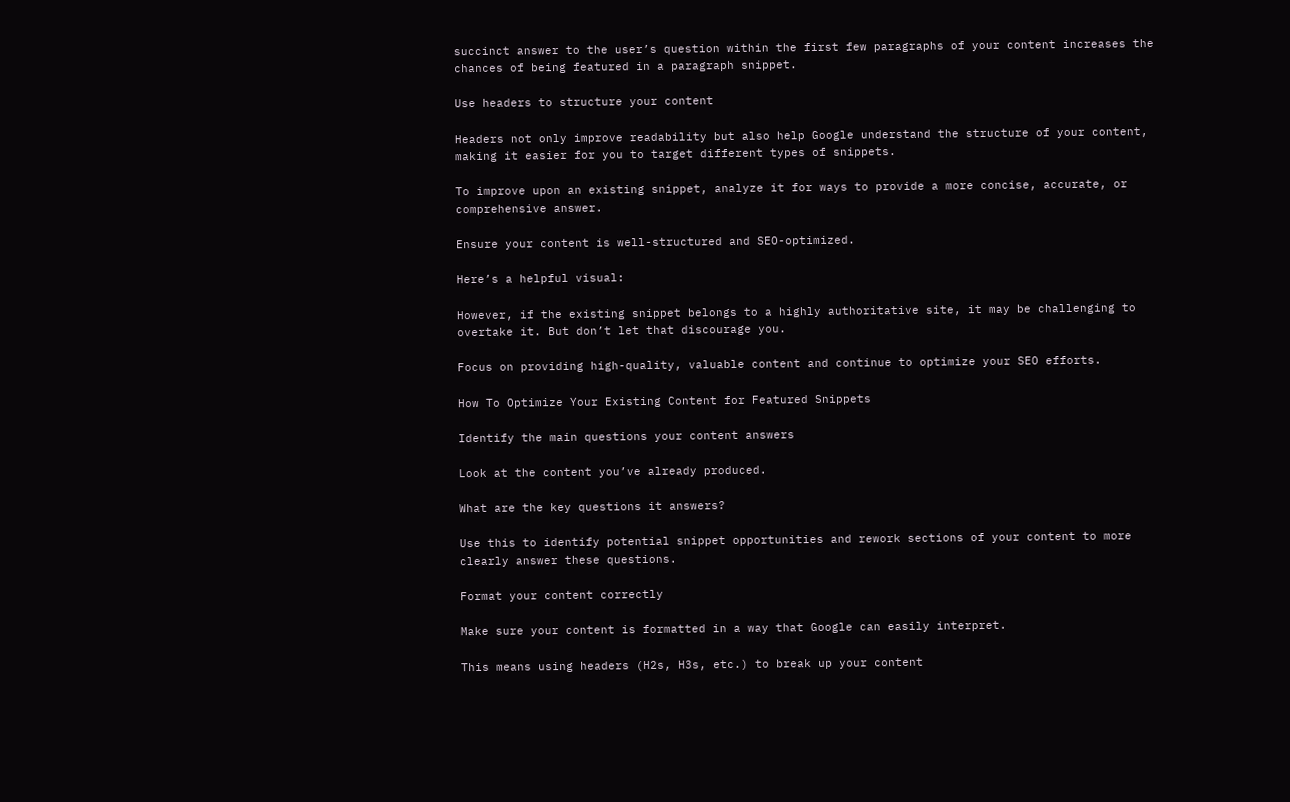succinct answer to the user’s question within the first few paragraphs of your content increases the chances of being featured in a paragraph snippet.

Use headers to structure your content

Headers not only improve readability but also help Google understand the structure of your content, making it easier for you to target different types of snippets.

To improve upon an existing snippet, analyze it for ways to provide a more concise, accurate, or comprehensive answer.

Ensure your content is well-structured and SEO-optimized.

Here’s a helpful visual:

However, if the existing snippet belongs to a highly authoritative site, it may be challenging to overtake it. But don’t let that discourage you.

Focus on providing high-quality, valuable content and continue to optimize your SEO efforts.

How To Optimize Your Existing Content for Featured Snippets

Identify the main questions your content answers

Look at the content you’ve already produced.

What are the key questions it answers?

Use this to identify potential snippet opportunities and rework sections of your content to more clearly answer these questions.

Format your content correctly

Make sure your content is formatted in a way that Google can easily interpret.

This means using headers (H2s, H3s, etc.) to break up your content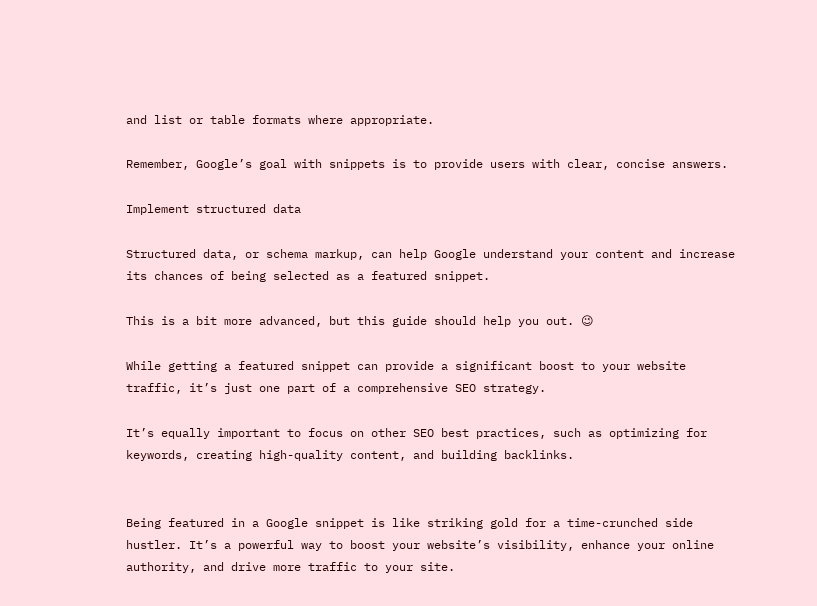and list or table formats where appropriate.

Remember, Google’s goal with snippets is to provide users with clear, concise answers.

Implement structured data

Structured data, or schema markup, can help Google understand your content and increase its chances of being selected as a featured snippet.

This is a bit more advanced, but this guide should help you out. 😉

While getting a featured snippet can provide a significant boost to your website traffic, it’s just one part of a comprehensive SEO strategy.

It’s equally important to focus on other SEO best practices, such as optimizing for keywords, creating high-quality content, and building backlinks.


Being featured in a Google snippet is like striking gold for a time-crunched side hustler. It’s a powerful way to boost your website’s visibility, enhance your online authority, and drive more traffic to your site.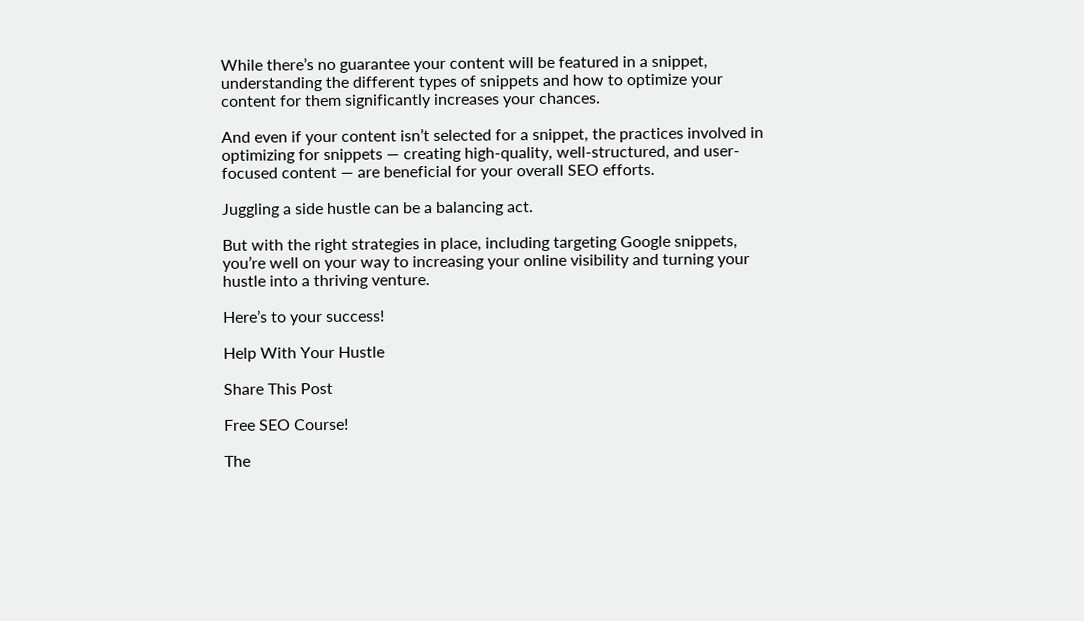While there’s no guarantee your content will be featured in a snippet, understanding the different types of snippets and how to optimize your content for them significantly increases your chances.

And even if your content isn’t selected for a snippet, the practices involved in optimizing for snippets — creating high-quality, well-structured, and user-focused content — are beneficial for your overall SEO efforts.

Juggling a side hustle can be a balancing act.

But with the right strategies in place, including targeting Google snippets, you’re well on your way to increasing your online visibility and turning your hustle into a thriving venture.

Here’s to your success!

Help With Your Hustle

Share This Post

Free SEO Course!

The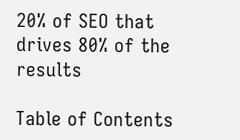20% of SEO that drives 80% of the results

Table of Contents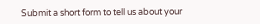Submit a short form to tell us about your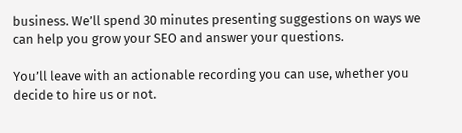business. We’ll spend 30 minutes presenting suggestions on ways we can help you grow your SEO and answer your questions.

You’ll leave with an actionable recording you can use, whether you decide to hire us or not.